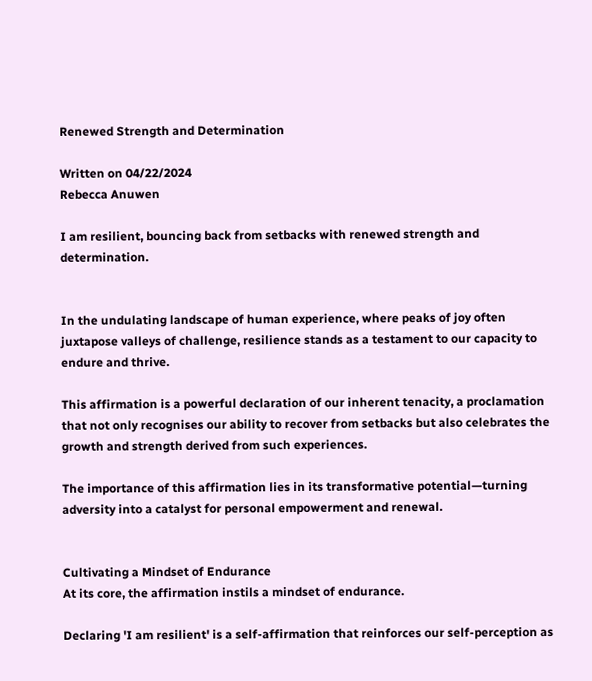Renewed Strength and Determination

Written on 04/22/2024
Rebecca Anuwen

I am resilient, bouncing back from setbacks with renewed strength and determination.


In the undulating landscape of human experience, where peaks of joy often juxtapose valleys of challenge, resilience stands as a testament to our capacity to endure and thrive.

This affirmation is a powerful declaration of our inherent tenacity, a proclamation that not only recognises our ability to recover from setbacks but also celebrates the growth and strength derived from such experiences.

The importance of this affirmation lies in its transformative potential—turning adversity into a catalyst for personal empowerment and renewal.


Cultivating a Mindset of Endurance
At its core, the affirmation instils a mindset of endurance.

Declaring 'I am resilient' is a self-affirmation that reinforces our self-perception as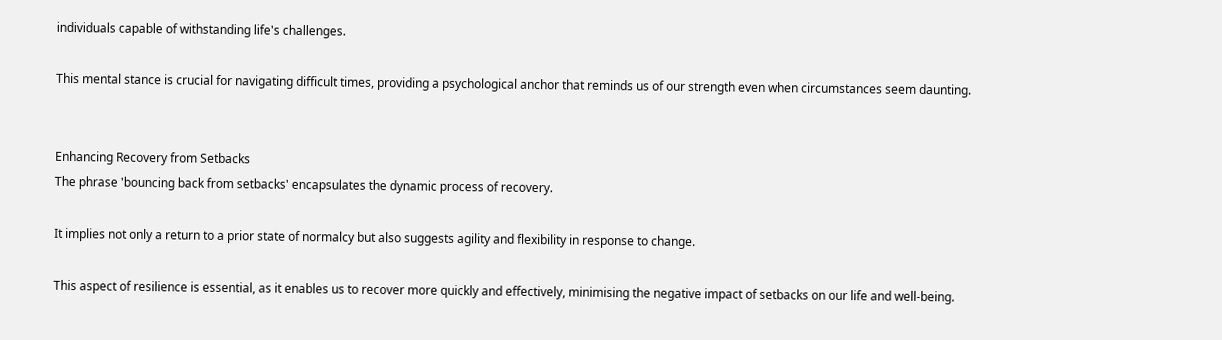individuals capable of withstanding life's challenges.

This mental stance is crucial for navigating difficult times, providing a psychological anchor that reminds us of our strength even when circumstances seem daunting.


Enhancing Recovery from Setbacks
The phrase 'bouncing back from setbacks' encapsulates the dynamic process of recovery.

It implies not only a return to a prior state of normalcy but also suggests agility and flexibility in response to change.

This aspect of resilience is essential, as it enables us to recover more quickly and effectively, minimising the negative impact of setbacks on our life and well-being.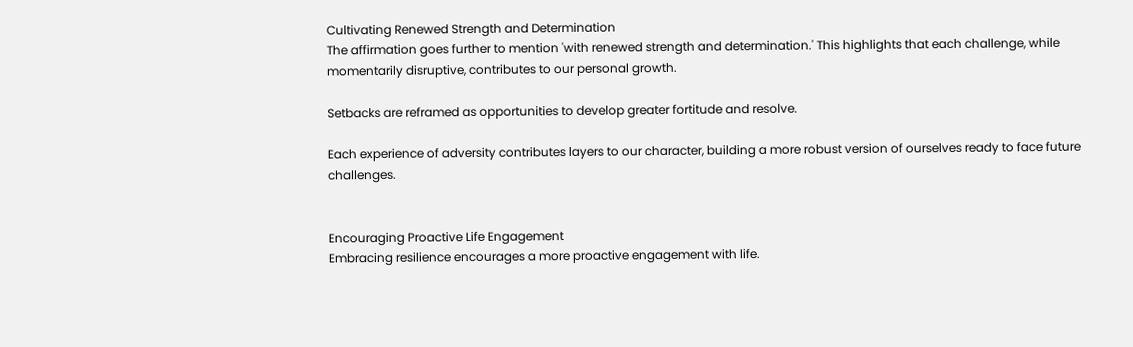Cultivating Renewed Strength and Determination
The affirmation goes further to mention 'with renewed strength and determination.' This highlights that each challenge, while momentarily disruptive, contributes to our personal growth.

Setbacks are reframed as opportunities to develop greater fortitude and resolve.

Each experience of adversity contributes layers to our character, building a more robust version of ourselves ready to face future challenges.


Encouraging Proactive Life Engagement
Embracing resilience encourages a more proactive engagement with life.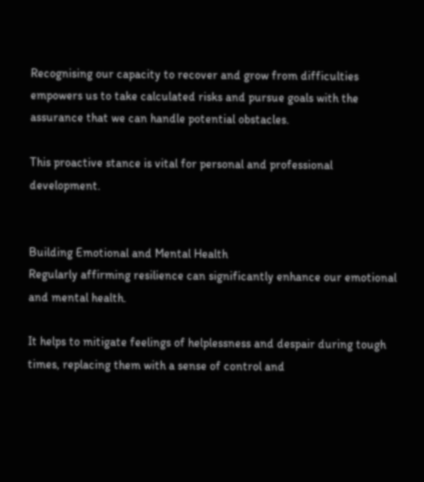Recognising our capacity to recover and grow from difficulties empowers us to take calculated risks and pursue goals with the assurance that we can handle potential obstacles.

This proactive stance is vital for personal and professional development.


Building Emotional and Mental Health
Regularly affirming resilience can significantly enhance our emotional and mental health.

It helps to mitigate feelings of helplessness and despair during tough times, replacing them with a sense of control and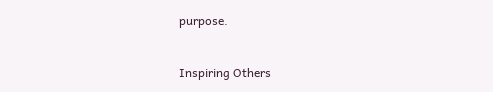purpose.


Inspiring Others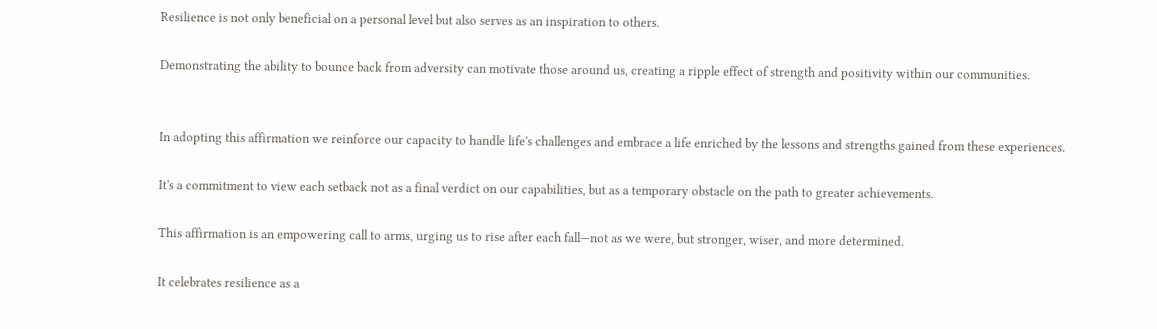Resilience is not only beneficial on a personal level but also serves as an inspiration to others.

Demonstrating the ability to bounce back from adversity can motivate those around us, creating a ripple effect of strength and positivity within our communities.


In adopting this affirmation we reinforce our capacity to handle life's challenges and embrace a life enriched by the lessons and strengths gained from these experiences.

It's a commitment to view each setback not as a final verdict on our capabilities, but as a temporary obstacle on the path to greater achievements.

This affirmation is an empowering call to arms, urging us to rise after each fall—not as we were, but stronger, wiser, and more determined.

It celebrates resilience as a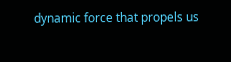dynamic force that propels us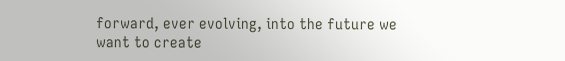forward, ever evolving, into the future we want to create